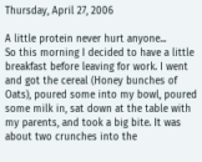Thursday, April 27, 2006

A little protein never hurt anyone...
So this morning I decided to have a little breakfast before leaving for work. I went and got the cereal (Honey bunches of Oats), poured some into my bowl, poured some milk in, sat down at the table with my parents, and took a big bite. It was about two crunches into the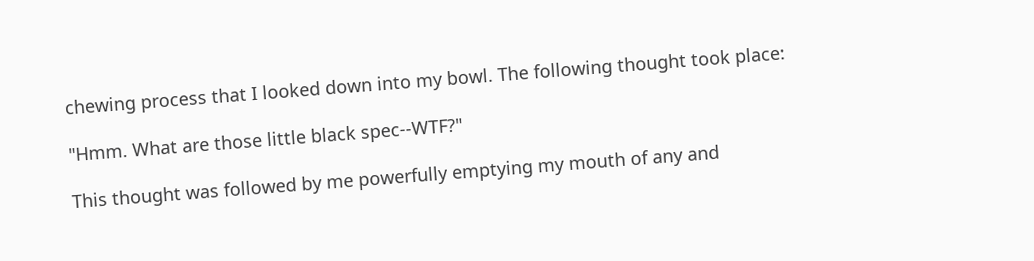chewing process that I looked down into my bowl. The following thought took place:

"Hmm. What are those little black spec--WTF?"

This thought was followed by me powerfully emptying my mouth of any and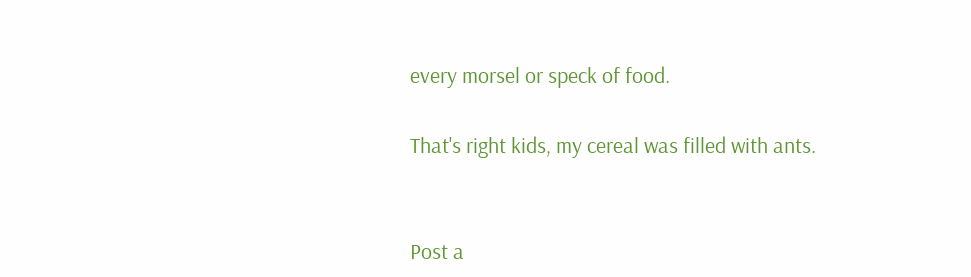every morsel or speck of food.

That's right kids, my cereal was filled with ants.


Post a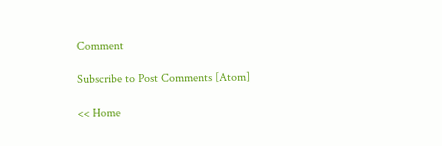Comment

Subscribe to Post Comments [Atom]

<< Home